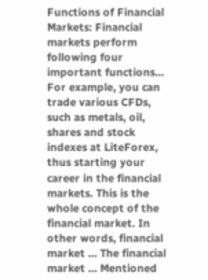Functions of Financial Markets: Financial markets perform following four important functions… For example, you can trade various CFDs, such as metals, oil, shares and stock indexes at LiteForex, thus starting your career in the financial markets. This is the whole concept of the financial market. In other words, financial market … The financial market … Mentioned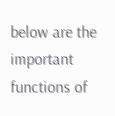below are the important functions of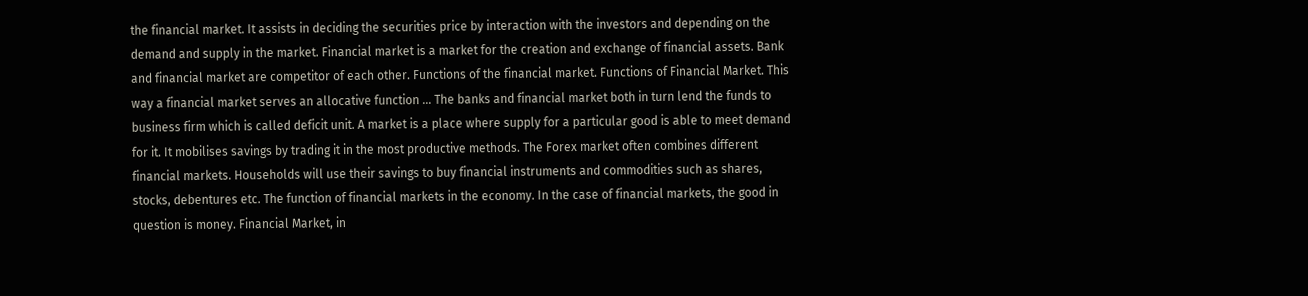the financial market. It assists in deciding the securities price by interaction with the investors and depending on the demand and supply in the market. Financial market is a market for the creation and exchange of financial assets. Bank and financial market are competitor of each other. Functions of the financial market. Functions of Financial Market. This way a financial market serves an allocative function … The banks and financial market both in turn lend the funds to business firm which is called deficit unit. A market is a place where supply for a particular good is able to meet demand for it. It mobilises savings by trading it in the most productive methods. The Forex market often combines different financial markets. Households will use their savings to buy financial instruments and commodities such as shares, stocks, debentures etc. The function of financial markets in the economy. In the case of financial markets, the good in question is money. Financial Market, in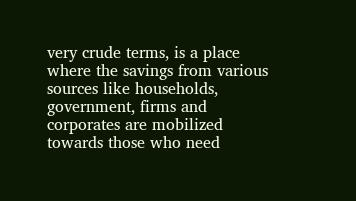very crude terms, is a place where the savings from various sources like households, government, firms and corporates are mobilized towards those who need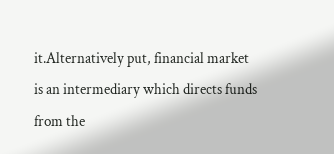it.Alternatively put, financial market is an intermediary which directs funds from the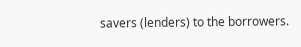savers (lenders) to the borrowers.